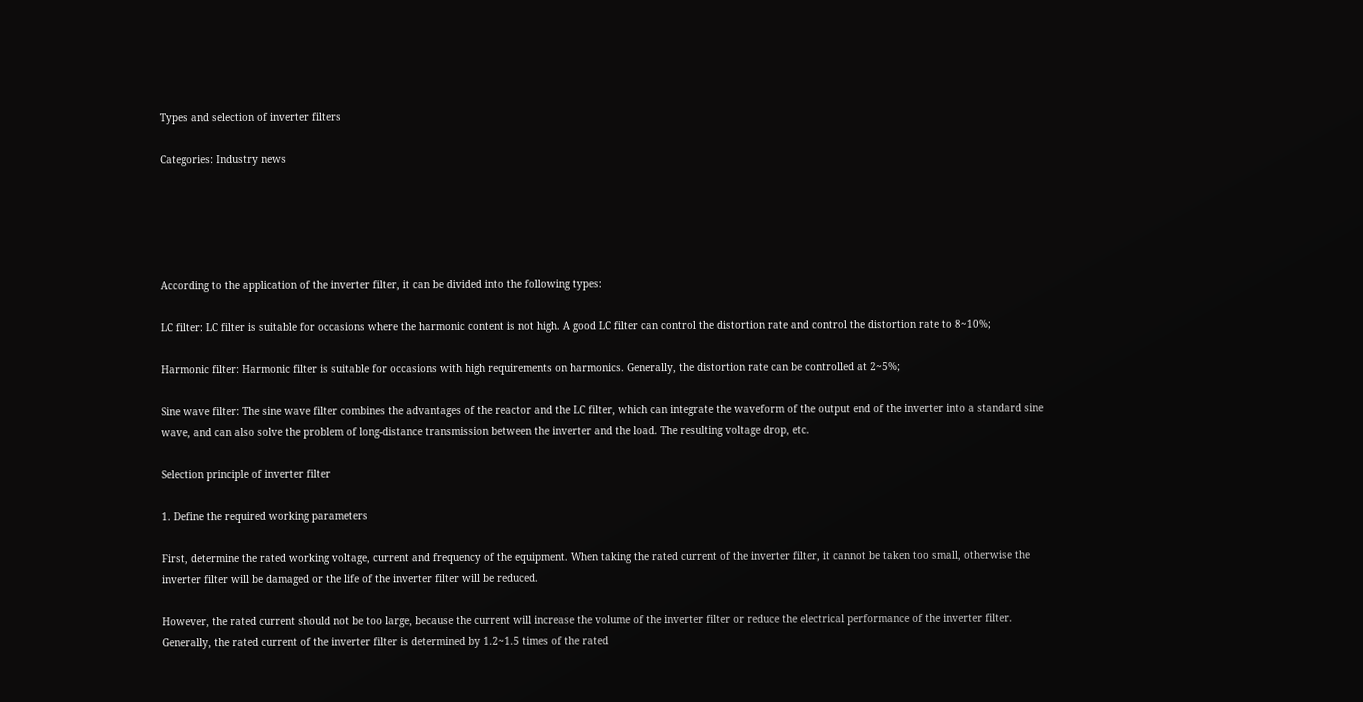Types and selection of inverter filters

Categories: Industry news





According to the application of the inverter filter, it can be divided into the following types:

LC filter: LC filter is suitable for occasions where the harmonic content is not high. A good LC filter can control the distortion rate and control the distortion rate to 8~10%;

Harmonic filter: Harmonic filter is suitable for occasions with high requirements on harmonics. Generally, the distortion rate can be controlled at 2~5%;

Sine wave filter: The sine wave filter combines the advantages of the reactor and the LC filter, which can integrate the waveform of the output end of the inverter into a standard sine wave, and can also solve the problem of long-distance transmission between the inverter and the load. The resulting voltage drop, etc.

Selection principle of inverter filter

1. Define the required working parameters

First, determine the rated working voltage, current and frequency of the equipment. When taking the rated current of the inverter filter, it cannot be taken too small, otherwise the inverter filter will be damaged or the life of the inverter filter will be reduced.

However, the rated current should not be too large, because the current will increase the volume of the inverter filter or reduce the electrical performance of the inverter filter. Generally, the rated current of the inverter filter is determined by 1.2~1.5 times of the rated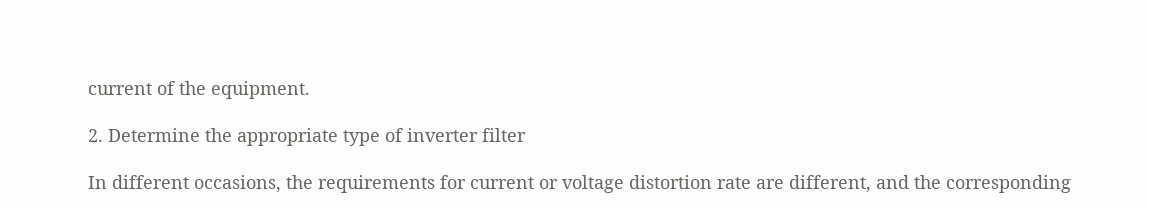current of the equipment.

2. Determine the appropriate type of inverter filter

In different occasions, the requirements for current or voltage distortion rate are different, and the corresponding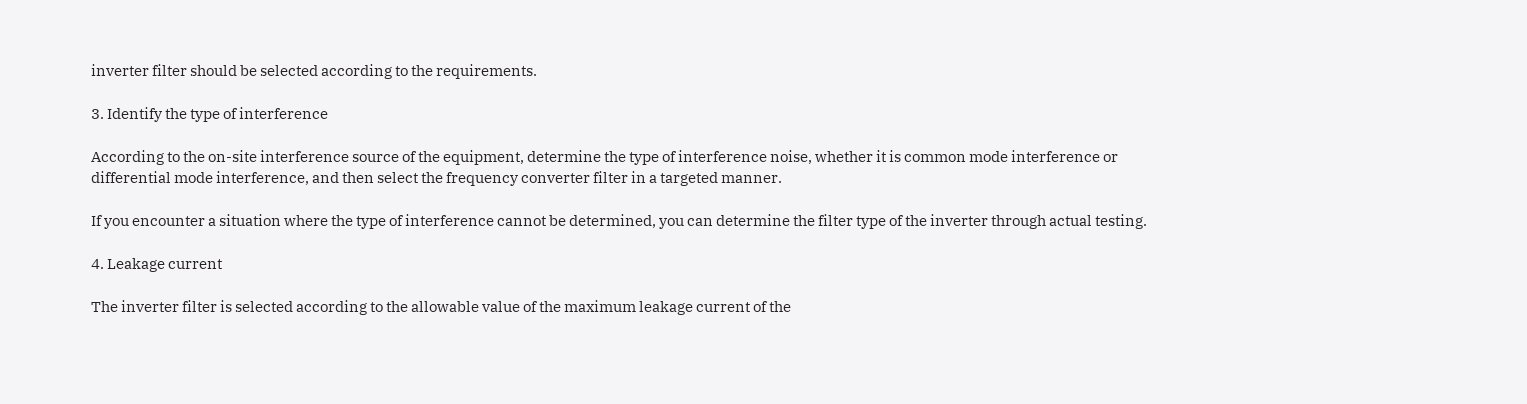inverter filter should be selected according to the requirements.

3. Identify the type of interference

According to the on-site interference source of the equipment, determine the type of interference noise, whether it is common mode interference or differential mode interference, and then select the frequency converter filter in a targeted manner.

If you encounter a situation where the type of interference cannot be determined, you can determine the filter type of the inverter through actual testing.

4. Leakage current

The inverter filter is selected according to the allowable value of the maximum leakage current of the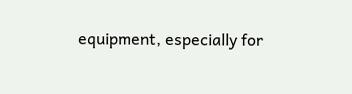equipment, especially for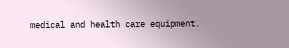medical and health care equipment.